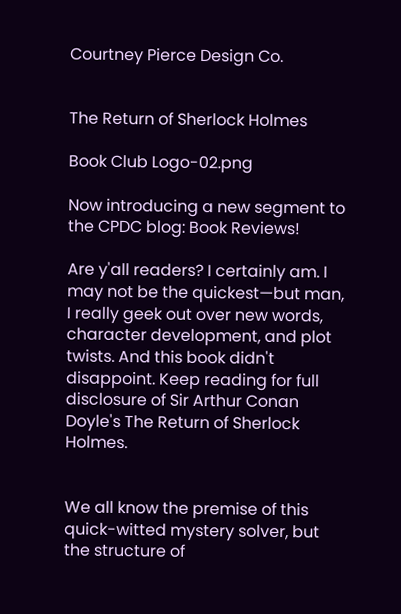Courtney Pierce Design Co.


The Return of Sherlock Holmes

Book Club Logo-02.png

Now introducing a new segment to the CPDC blog: Book Reviews!

Are y'all readers? I certainly am. I may not be the quickest—but man, I really geek out over new words, character development, and plot twists. And this book didn't disappoint. Keep reading for full disclosure of Sir Arthur Conan Doyle's The Return of Sherlock Holmes.


We all know the premise of this quick-witted mystery solver, but the structure of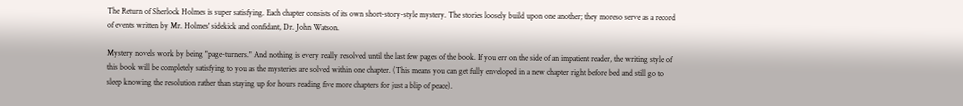The Return of Sherlock Holmes is super satisfying. Each chapter consists of its own short-story-style mystery. The stories loosely build upon one another; they moreso serve as a record of events written by Mr. Holmes' sidekick and confidant, Dr. John Watson.

Mystery novels work by being "page-turners." And nothing is every really resolved until the last few pages of the book. If you err on the side of an impatient reader, the writing style of this book will be completely satisfying to you as the mysteries are solved within one chapter. (This means you can get fully enveloped in a new chapter right before bed and still go to sleep knowing the resolution rather than staying up for hours reading five more chapters for just a blip of peace).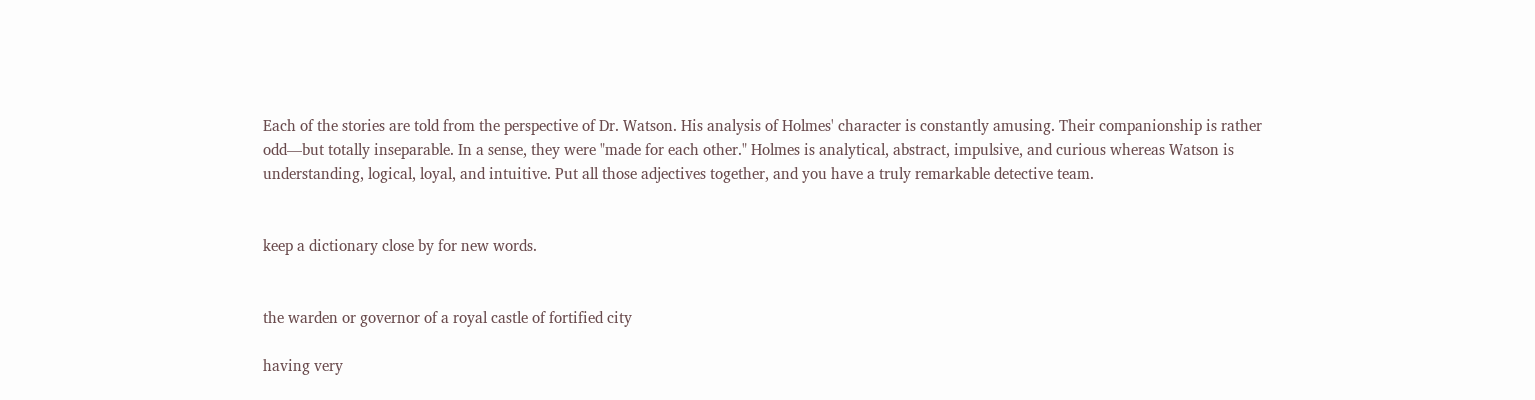Each of the stories are told from the perspective of Dr. Watson. His analysis of Holmes' character is constantly amusing. Their companionship is rather odd—but totally inseparable. In a sense, they were "made for each other." Holmes is analytical, abstract, impulsive, and curious whereas Watson is understanding, logical, loyal, and intuitive. Put all those adjectives together, and you have a truly remarkable detective team.


keep a dictionary close by for new words.


the warden or governor of a royal castle of fortified city

having very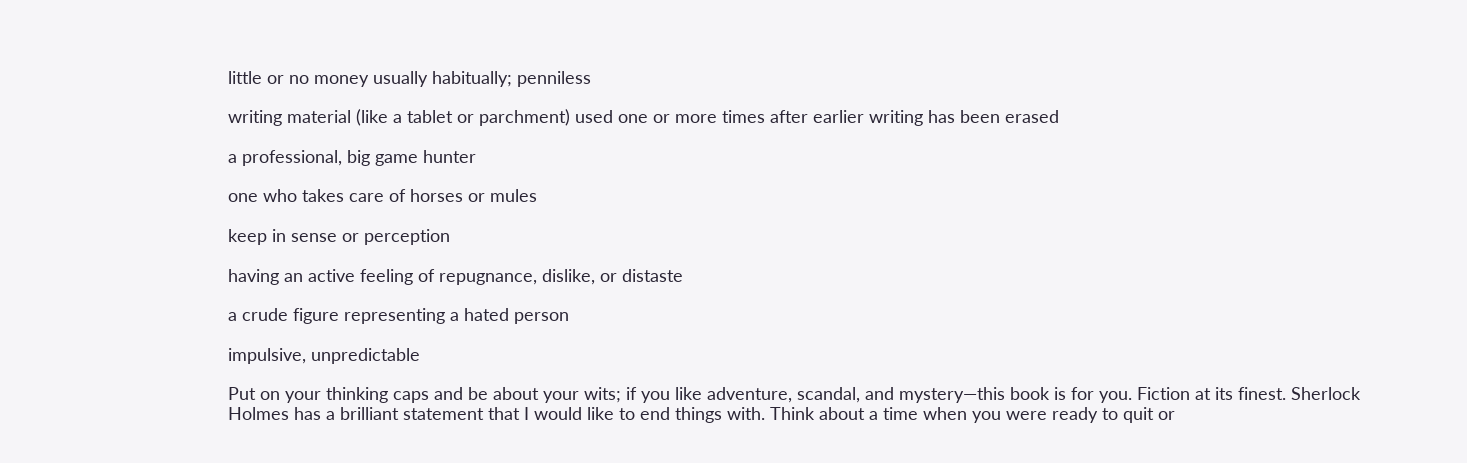little or no money usually habitually; penniless

writing material (like a tablet or parchment) used one or more times after earlier writing has been erased

a professional, big game hunter

one who takes care of horses or mules

keep in sense or perception

having an active feeling of repugnance, dislike, or distaste

a crude figure representing a hated person

impulsive, unpredictable

Put on your thinking caps and be about your wits; if you like adventure, scandal, and mystery—this book is for you. Fiction at its finest. Sherlock Holmes has a brilliant statement that I would like to end things with. Think about a time when you were ready to quit or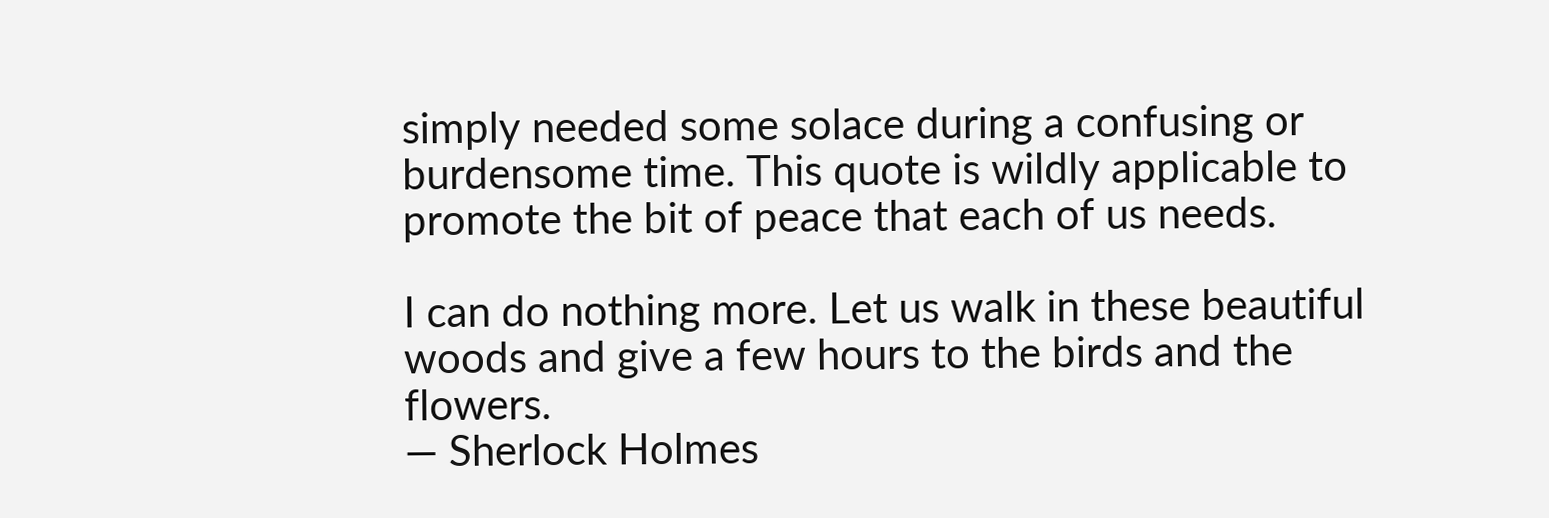simply needed some solace during a confusing or burdensome time. This quote is wildly applicable to promote the bit of peace that each of us needs.

I can do nothing more. Let us walk in these beautiful woods and give a few hours to the birds and the flowers.
— Sherlock Holmes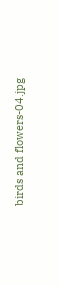birds and flowers-04.jpg